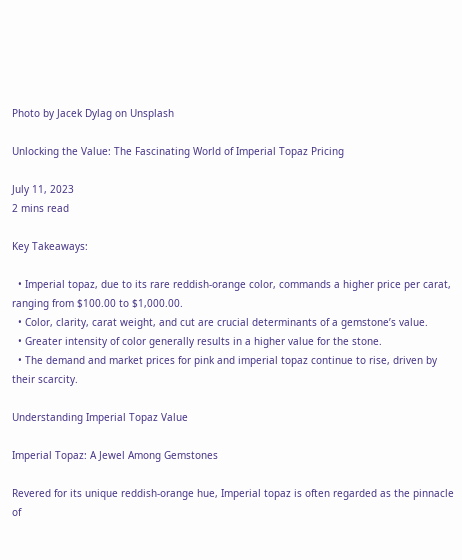Photo by Jacek Dylag on Unsplash

Unlocking the Value: The Fascinating World of Imperial Topaz Pricing

July 11, 2023
2 mins read

Key Takeaways:

  • Imperial topaz, due to its rare reddish-orange color, commands a higher price per carat, ranging from $100.00 to $1,000.00.
  • Color, clarity, carat weight, and cut are crucial determinants of a gemstone’s value.
  • Greater intensity of color generally results in a higher value for the stone.
  • The demand and market prices for pink and imperial topaz continue to rise, driven by their scarcity.

Understanding Imperial Topaz Value

Imperial Topaz: A Jewel Among Gemstones

Revered for its unique reddish-orange hue, Imperial topaz is often regarded as the pinnacle of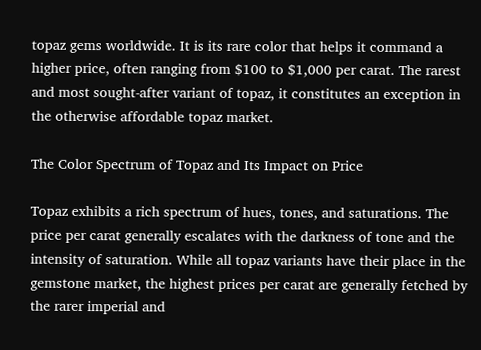topaz gems worldwide. It is its rare color that helps it command a higher price, often ranging from $100 to $1,000 per carat. The rarest and most sought-after variant of topaz, it constitutes an exception in the otherwise affordable topaz market.

The Color Spectrum of Topaz and Its Impact on Price

Topaz exhibits a rich spectrum of hues, tones, and saturations. The price per carat generally escalates with the darkness of tone and the intensity of saturation. While all topaz variants have their place in the gemstone market, the highest prices per carat are generally fetched by the rarer imperial and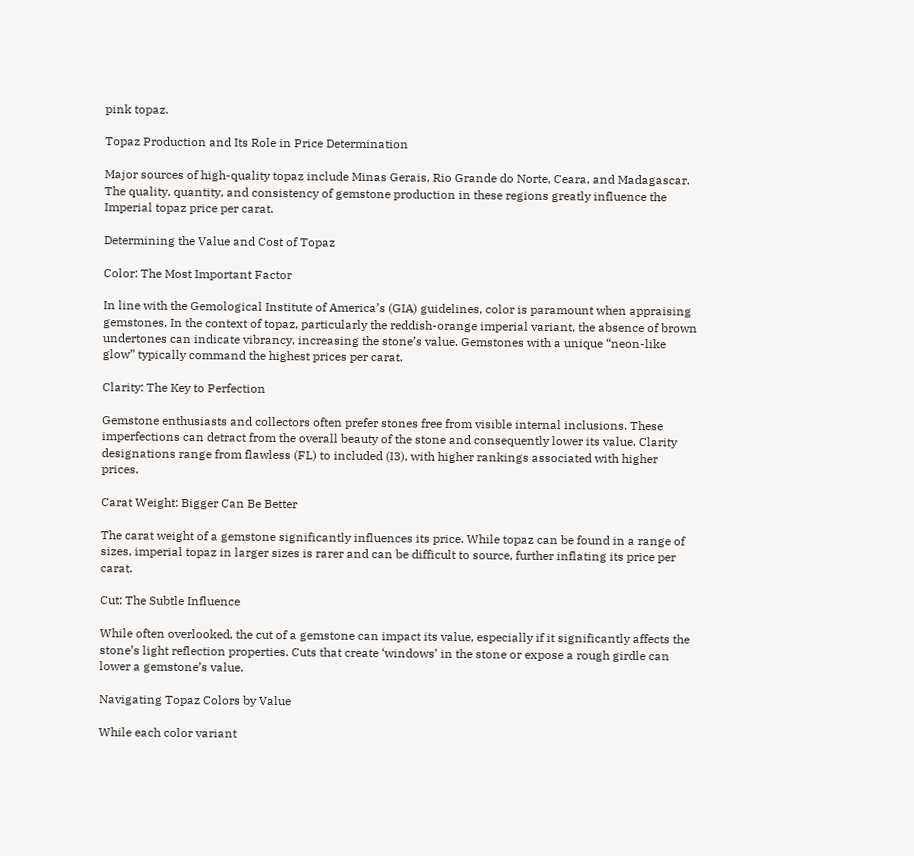pink topaz.

Topaz Production and Its Role in Price Determination

Major sources of high-quality topaz include Minas Gerais, Rio Grande do Norte, Ceara, and Madagascar. The quality, quantity, and consistency of gemstone production in these regions greatly influence the Imperial topaz price per carat.

Determining the Value and Cost of Topaz

Color: The Most Important Factor

In line with the Gemological Institute of America’s (GIA) guidelines, color is paramount when appraising gemstones. In the context of topaz, particularly the reddish-orange imperial variant, the absence of brown undertones can indicate vibrancy, increasing the stone’s value. Gemstones with a unique “neon-like glow” typically command the highest prices per carat.

Clarity: The Key to Perfection

Gemstone enthusiasts and collectors often prefer stones free from visible internal inclusions. These imperfections can detract from the overall beauty of the stone and consequently lower its value. Clarity designations range from flawless (FL) to included (I3), with higher rankings associated with higher prices.

Carat Weight: Bigger Can Be Better

The carat weight of a gemstone significantly influences its price. While topaz can be found in a range of sizes, imperial topaz in larger sizes is rarer and can be difficult to source, further inflating its price per carat.

Cut: The Subtle Influence

While often overlooked, the cut of a gemstone can impact its value, especially if it significantly affects the stone’s light reflection properties. Cuts that create ‘windows’ in the stone or expose a rough girdle can lower a gemstone’s value.

Navigating Topaz Colors by Value

While each color variant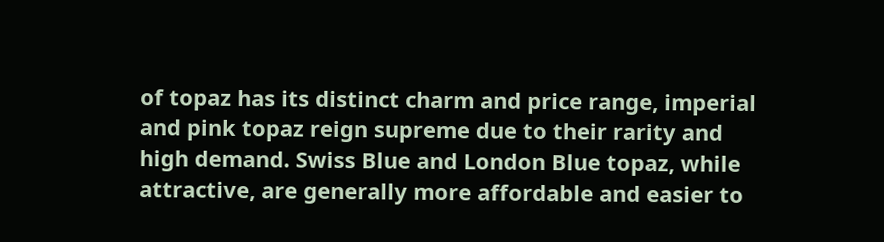of topaz has its distinct charm and price range, imperial and pink topaz reign supreme due to their rarity and high demand. Swiss Blue and London Blue topaz, while attractive, are generally more affordable and easier to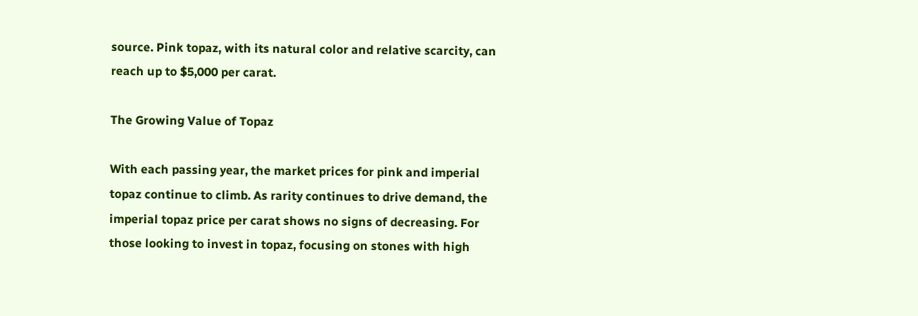source. Pink topaz, with its natural color and relative scarcity, can reach up to $5,000 per carat.

The Growing Value of Topaz

With each passing year, the market prices for pink and imperial topaz continue to climb. As rarity continues to drive demand, the imperial topaz price per carat shows no signs of decreasing. For those looking to invest in topaz, focusing on stones with high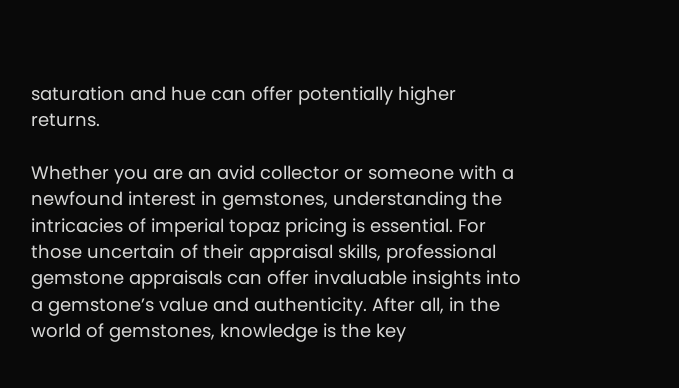saturation and hue can offer potentially higher returns.

Whether you are an avid collector or someone with a newfound interest in gemstones, understanding the intricacies of imperial topaz pricing is essential. For those uncertain of their appraisal skills, professional gemstone appraisals can offer invaluable insights into a gemstone’s value and authenticity. After all, in the world of gemstones, knowledge is the key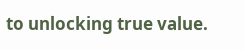to unlocking true value.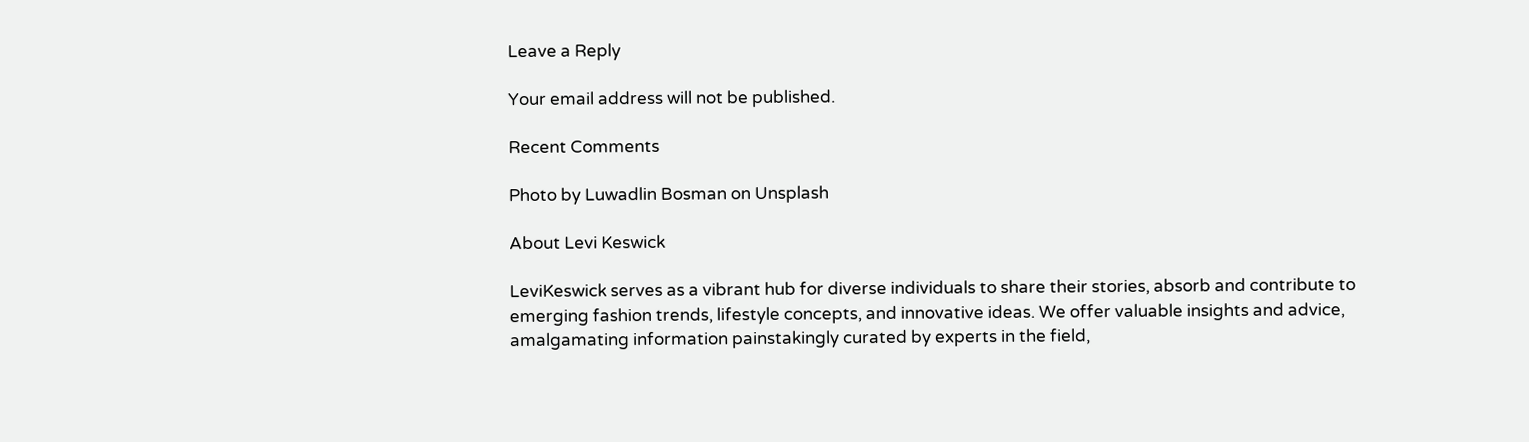Leave a Reply

Your email address will not be published.

Recent Comments

Photo by Luwadlin Bosman on Unsplash

About Levi Keswick

LeviKeswick serves as a vibrant hub for diverse individuals to share their stories, absorb and contribute to emerging fashion trends, lifestyle concepts, and innovative ideas. We offer valuable insights and advice, amalgamating information painstakingly curated by experts in the field,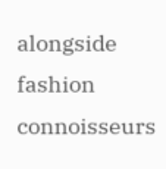alongside fashion connoisseurs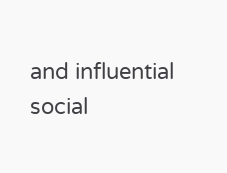and influential social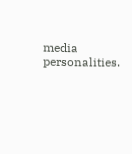media personalities.